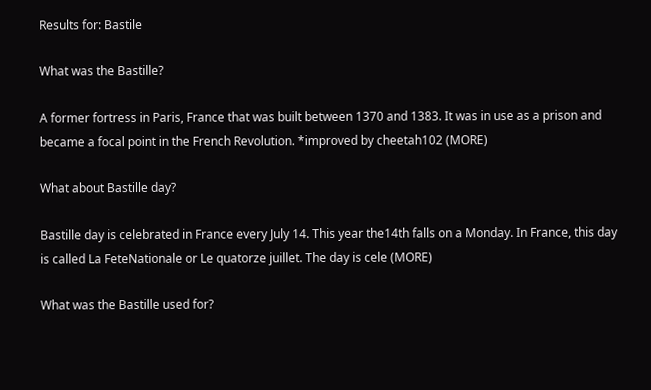Results for: Bastile

What was the Bastille?

A former fortress in Paris, France that was built between 1370 and 1383. It was in use as a prison and became a focal point in the French Revolution. *improved by cheetah102 (MORE)

What about Bastille day?

Bastille day is celebrated in France every July 14. This year the14th falls on a Monday. In France, this day is called La FeteNationale or Le quatorze juillet. The day is cele (MORE)

What was the Bastille used for?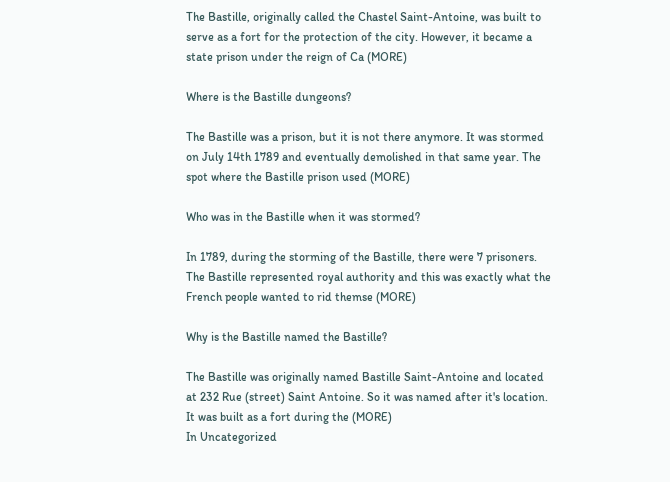The Bastille, originally called the Chastel Saint-Antoine, was built to serve as a fort for the protection of the city. However, it became a state prison under the reign of Ca (MORE)

Where is the Bastille dungeons?

The Bastille was a prison, but it is not there anymore. It was stormed on July 14th 1789 and eventually demolished in that same year. The spot where the Bastille prison used (MORE)

Who was in the Bastille when it was stormed?

In 1789, during the storming of the Bastille, there were 7 prisoners. The Bastille represented royal authority and this was exactly what the French people wanted to rid themse (MORE)

Why is the Bastille named the Bastille?

The Bastille was originally named Bastille Saint-Antoine and located at 232 Rue (street) Saint Antoine. So it was named after it's location. It was built as a fort during the (MORE)
In Uncategorized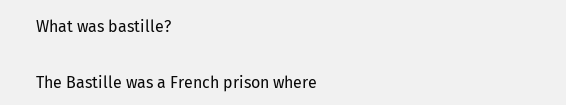What was bastille?

The Bastille was a French prison where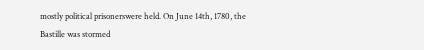mostly political prisonerswere held. On June 14th, 1780, the Bastille was stormed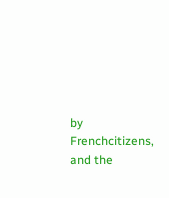by Frenchcitizens, and the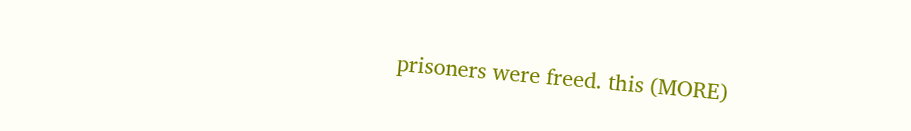prisoners were freed. this (MORE)